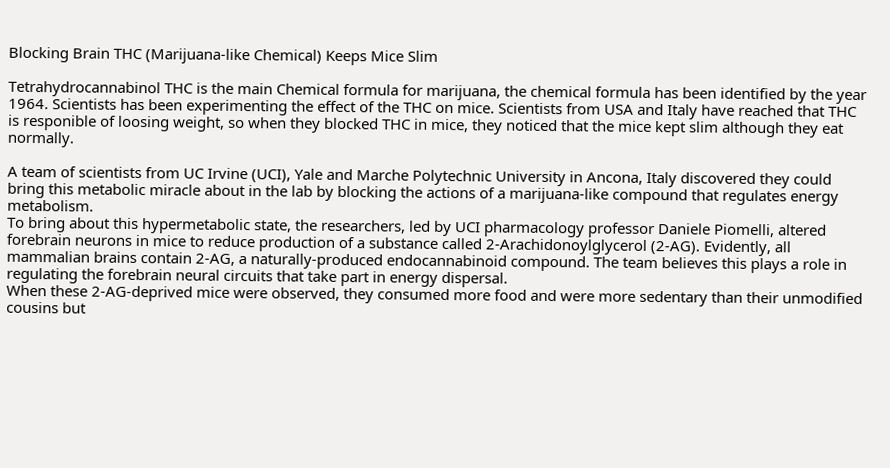Blocking Brain THC (Marijuana-like Chemical) Keeps Mice Slim

Tetrahydrocannabinol THC is the main Chemical formula for marijuana, the chemical formula has been identified by the year 1964. Scientists has been experimenting the effect of the THC on mice. Scientists from USA and Italy have reached that THC is responible of loosing weight, so when they blocked THC in mice, they noticed that the mice kept slim although they eat normally.

A team of scientists from UC Irvine (UCI), Yale and Marche Polytechnic University in Ancona, Italy discovered they could bring this metabolic miracle about in the lab by blocking the actions of a marijuana-like compound that regulates energy metabolism.
To bring about this hypermetabolic state, the researchers, led by UCI pharmacology professor Daniele Piomelli, altered forebrain neurons in mice to reduce production of a substance called 2-Arachidonoylglycerol (2-AG). Evidently, all mammalian brains contain 2-AG, a naturally-produced endocannabinoid compound. The team believes this plays a role in regulating the forebrain neural circuits that take part in energy dispersal.
When these 2-AG-deprived mice were observed, they consumed more food and were more sedentary than their unmodified cousins but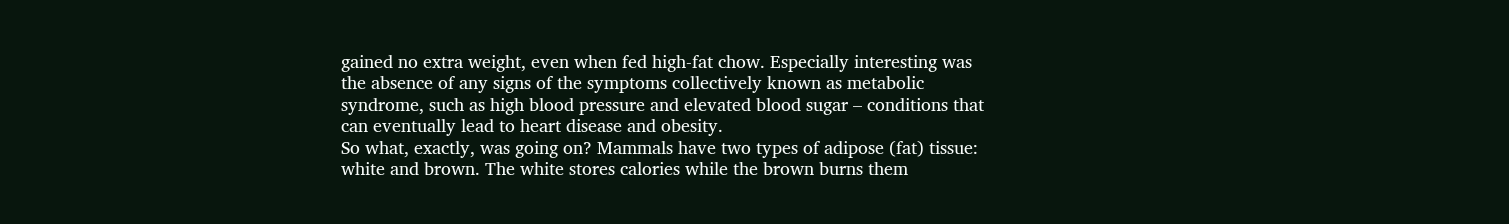gained no extra weight, even when fed high-fat chow. Especially interesting was the absence of any signs of the symptoms collectively known as metabolic syndrome, such as high blood pressure and elevated blood sugar – conditions that can eventually lead to heart disease and obesity.
So what, exactly, was going on? Mammals have two types of adipose (fat) tissue: white and brown. The white stores calories while the brown burns them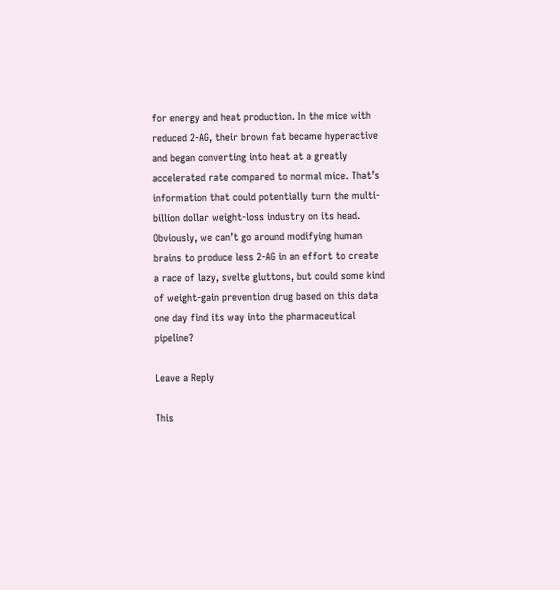for energy and heat production. In the mice with reduced 2-AG, their brown fat became hyperactive and began converting into heat at a greatly accelerated rate compared to normal mice. That’s information that could potentially turn the multi-billion dollar weight-loss industry on its head.
Obviously, we can’t go around modifying human brains to produce less 2-AG in an effort to create a race of lazy, svelte gluttons, but could some kind of weight-gain prevention drug based on this data one day find its way into the pharmaceutical pipeline?

Leave a Reply

This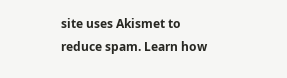site uses Akismet to reduce spam. Learn how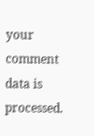your comment data is processed.